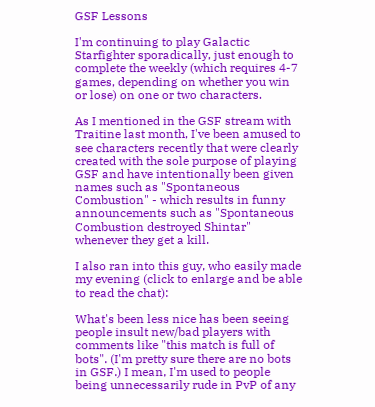GSF Lessons

I'm continuing to play Galactic Starfighter sporadically, just enough to complete the weekly (which requires 4-7 games, depending on whether you win or lose) on one or two characters.

As I mentioned in the GSF stream with Traitine last month, I've been amused to see characters recently that were clearly created with the sole purpose of playing GSF and have intentionally been given names such as "Spontaneous Combustion" - which results in funny announcements such as "Spontaneous Combustion destroyed Shintar" whenever they get a kill.

I also ran into this guy, who easily made my evening (click to enlarge and be able to read the chat):

What's been less nice has been seeing people insult new/bad players with comments like "this match is full of bots". (I'm pretty sure there are no bots in GSF.) I mean, I'm used to people being unnecessarily rude in PvP of any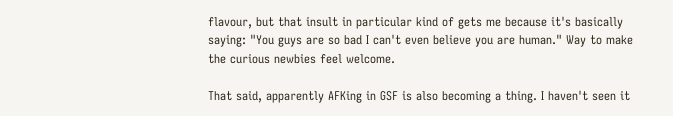flavour, but that insult in particular kind of gets me because it's basically saying: "You guys are so bad I can't even believe you are human." Way to make the curious newbies feel welcome.

That said, apparently AFKing in GSF is also becoming a thing. I haven't seen it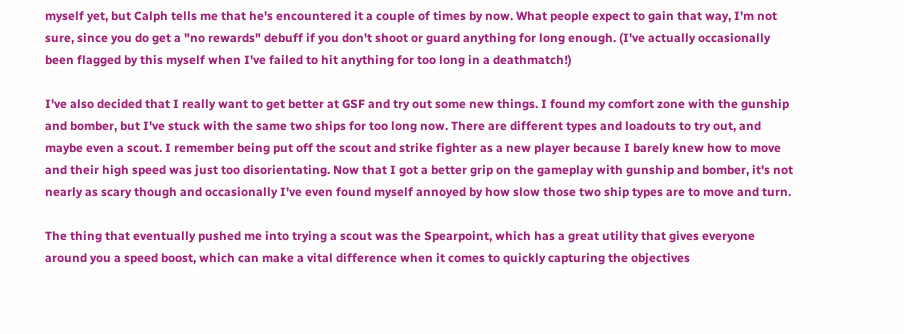myself yet, but Calph tells me that he's encountered it a couple of times by now. What people expect to gain that way, I'm not sure, since you do get a "no rewards" debuff if you don't shoot or guard anything for long enough. (I've actually occasionally been flagged by this myself when I've failed to hit anything for too long in a deathmatch!)

I've also decided that I really want to get better at GSF and try out some new things. I found my comfort zone with the gunship and bomber, but I've stuck with the same two ships for too long now. There are different types and loadouts to try out, and maybe even a scout. I remember being put off the scout and strike fighter as a new player because I barely knew how to move and their high speed was just too disorientating. Now that I got a better grip on the gameplay with gunship and bomber, it's not nearly as scary though and occasionally I've even found myself annoyed by how slow those two ship types are to move and turn.

The thing that eventually pushed me into trying a scout was the Spearpoint, which has a great utility that gives everyone around you a speed boost, which can make a vital difference when it comes to quickly capturing the objectives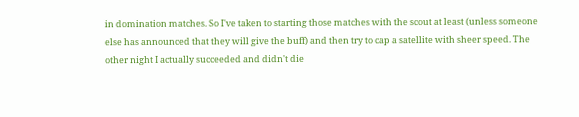in domination matches. So I've taken to starting those matches with the scout at least (unless someone else has announced that they will give the buff) and then try to cap a satellite with sheer speed. The other night I actually succeeded and didn't die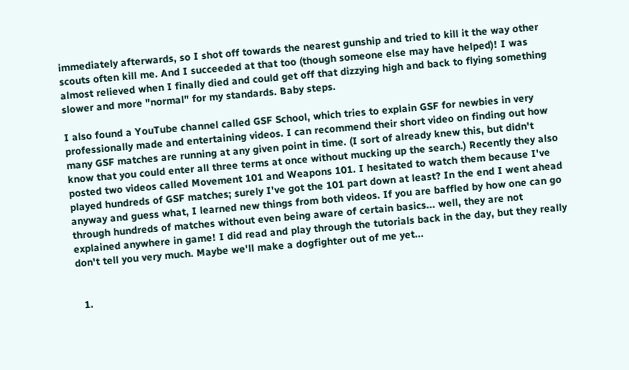immediately afterwards, so I shot off towards the nearest gunship and tried to kill it the way other scouts often kill me. And I succeeded at that too (though someone else may have helped)! I was almost relieved when I finally died and could get off that dizzying high and back to flying something slower and more "normal" for my standards. Baby steps.

I also found a YouTube channel called GSF School, which tries to explain GSF for newbies in very professionally made and entertaining videos. I can recommend their short video on finding out how many GSF matches are running at any given point in time. (I sort of already knew this, but didn't know that you could enter all three terms at once without mucking up the search.) Recently they also posted two videos called Movement 101 and Weapons 101. I hesitated to watch them because I've played hundreds of GSF matches; surely I've got the 101 part down at least? In the end I went ahead anyway and guess what, I learned new things from both videos. If you are baffled by how one can go through hundreds of matches without even being aware of certain basics... well, they are not explained anywhere in game! I did read and play through the tutorials back in the day, but they really don't tell you very much. Maybe we'll make a dogfighter out of me yet...


  1.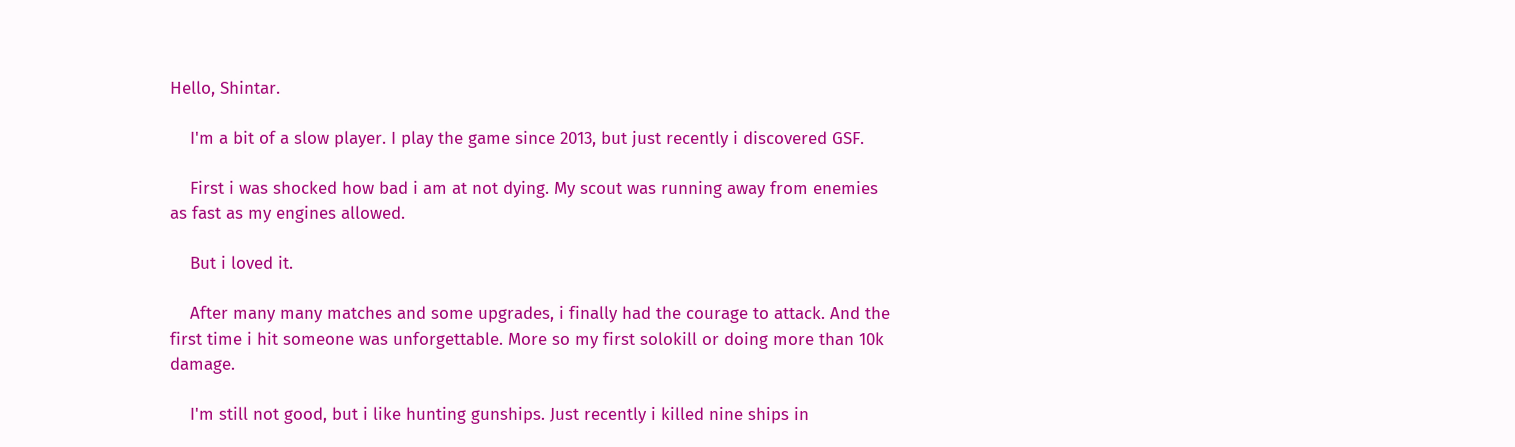Hello, Shintar.

    I'm a bit of a slow player. I play the game since 2013, but just recently i discovered GSF.

    First i was shocked how bad i am at not dying. My scout was running away from enemies as fast as my engines allowed.

    But i loved it.

    After many many matches and some upgrades, i finally had the courage to attack. And the first time i hit someone was unforgettable. More so my first solokill or doing more than 10k damage.

    I'm still not good, but i like hunting gunships. Just recently i killed nine ships in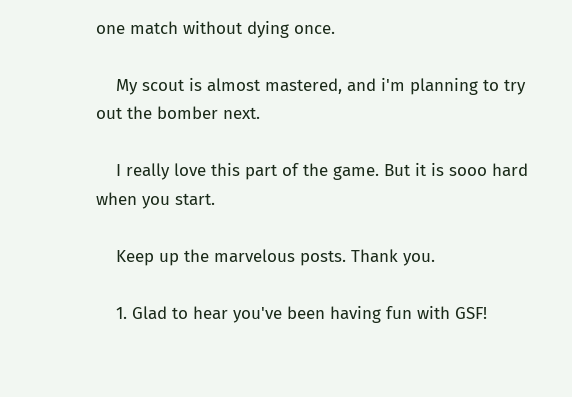one match without dying once.

    My scout is almost mastered, and i'm planning to try out the bomber next.

    I really love this part of the game. But it is sooo hard when you start.

    Keep up the marvelous posts. Thank you.

    1. Glad to hear you've been having fun with GSF!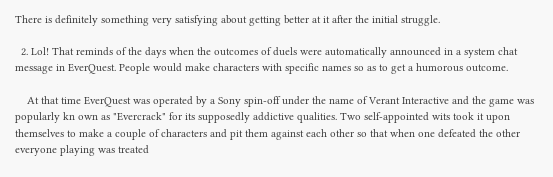There is definitely something very satisfying about getting better at it after the initial struggle.

  2. Lol! That reminds of the days when the outcomes of duels were automatically announced in a system chat message in EverQuest. People would make characters with specific names so as to get a humorous outcome.

    At that time EverQuest was operated by a Sony spin-off under the name of Verant Interactive and the game was popularly kn own as "Evercrack" for its supposedly addictive qualities. Two self-appointed wits took it upon themselves to make a couple of characters and pit them against each other so that when one defeated the other everyone playing was treated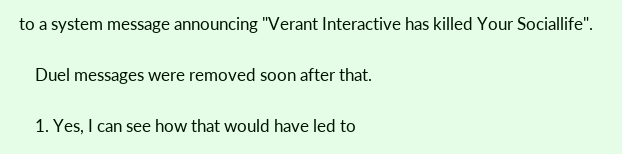to a system message announcing "Verant Interactive has killed Your Sociallife".

    Duel messages were removed soon after that.

    1. Yes, I can see how that would have led to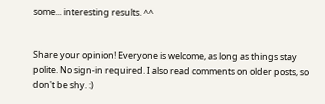some... interesting results. ^^


Share your opinion! Everyone is welcome, as long as things stay polite. No sign-in required. I also read comments on older posts, so don't be shy. :)